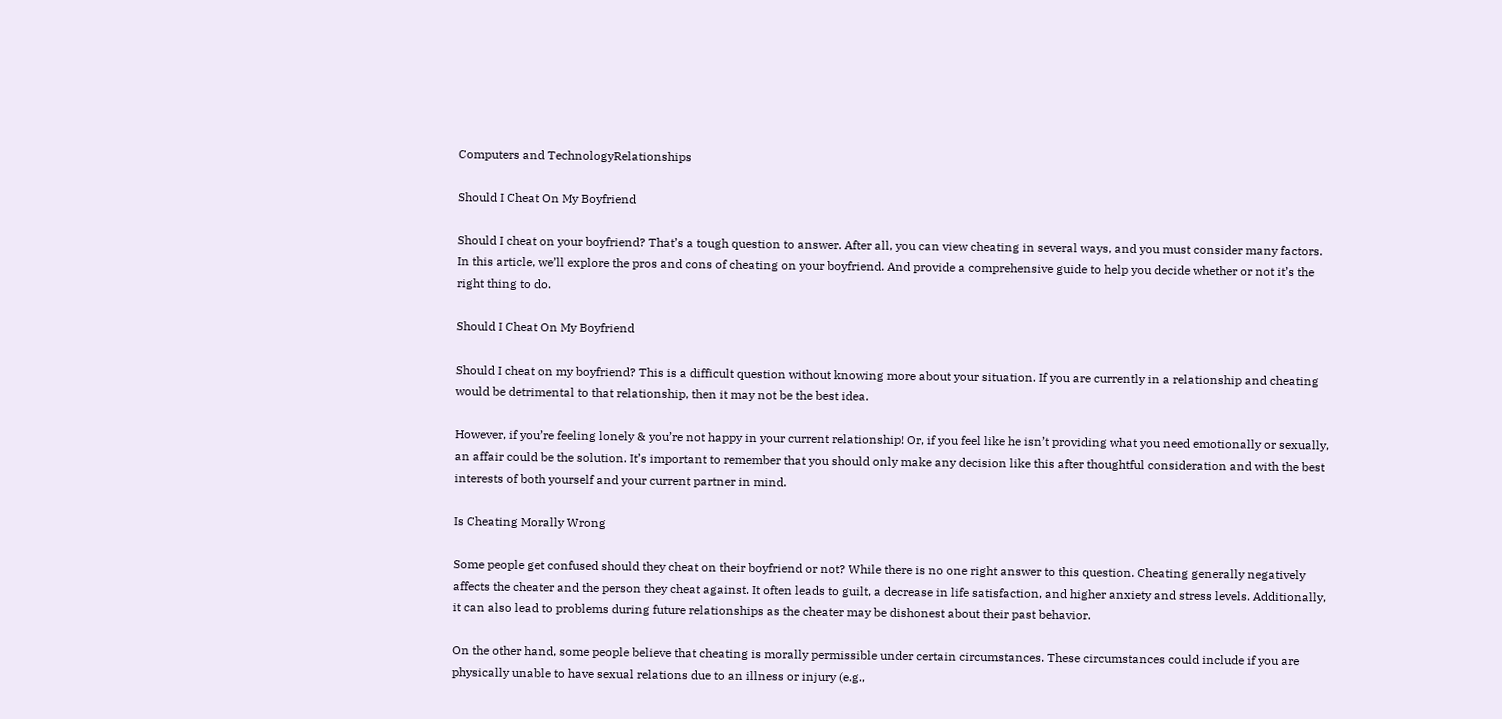Computers and TechnologyRelationships

Should I Cheat On My Boyfriend

Should I cheat on your boyfriend? That’s a tough question to answer. After all, you can view cheating in several ways, and you must consider many factors. In this article, we’ll explore the pros and cons of cheating on your boyfriend. And provide a comprehensive guide to help you decide whether or not it’s the right thing to do.

Should I Cheat On My Boyfriend

Should I cheat on my boyfriend? This is a difficult question without knowing more about your situation. If you are currently in a relationship and cheating would be detrimental to that relationship, then it may not be the best idea.

However, if you’re feeling lonely & you’re not happy in your current relationship! Or, if you feel like he isn’t providing what you need emotionally or sexually, an affair could be the solution. It’s important to remember that you should only make any decision like this after thoughtful consideration and with the best interests of both yourself and your current partner in mind.

Is Cheating Morally Wrong

Some people get confused should they cheat on their boyfriend or not? While there is no one right answer to this question. Cheating generally negatively affects the cheater and the person they cheat against. It often leads to guilt, a decrease in life satisfaction, and higher anxiety and stress levels. Additionally, it can also lead to problems during future relationships as the cheater may be dishonest about their past behavior.

On the other hand, some people believe that cheating is morally permissible under certain circumstances. These circumstances could include if you are physically unable to have sexual relations due to an illness or injury (e.g.,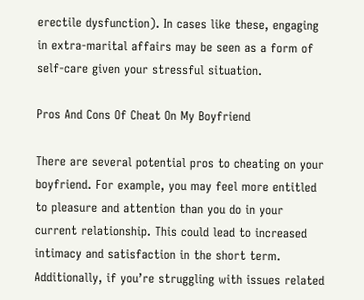erectile dysfunction). In cases like these, engaging in extra-marital affairs may be seen as a form of self-care given your stressful situation.

Pros And Cons Of Cheat On My Boyfriend

There are several potential pros to cheating on your boyfriend. For example, you may feel more entitled to pleasure and attention than you do in your current relationship. This could lead to increased intimacy and satisfaction in the short term. Additionally, if you’re struggling with issues related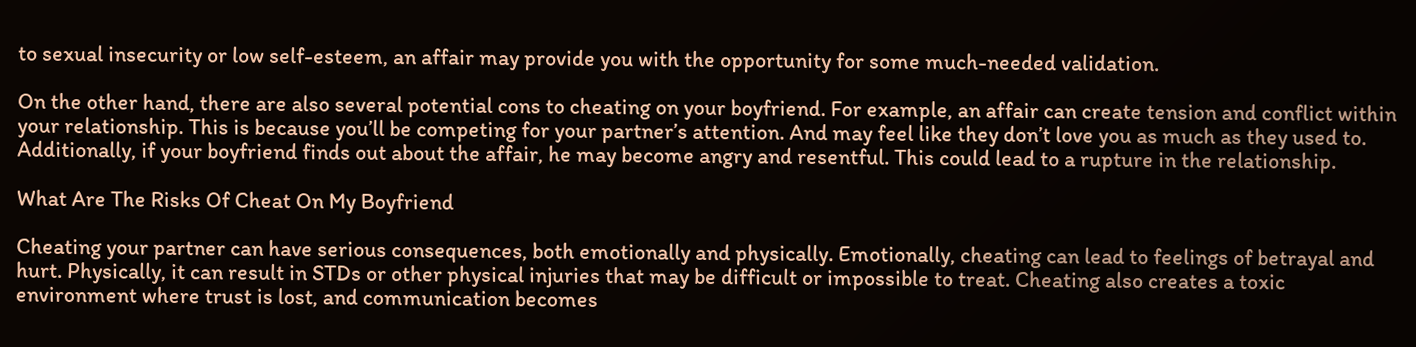to sexual insecurity or low self-esteem, an affair may provide you with the opportunity for some much-needed validation.

On the other hand, there are also several potential cons to cheating on your boyfriend. For example, an affair can create tension and conflict within your relationship. This is because you’ll be competing for your partner’s attention. And may feel like they don’t love you as much as they used to. Additionally, if your boyfriend finds out about the affair, he may become angry and resentful. This could lead to a rupture in the relationship.

What Are The Risks Of Cheat On My Boyfriend

Cheating your partner can have serious consequences, both emotionally and physically. Emotionally, cheating can lead to feelings of betrayal and hurt. Physically, it can result in STDs or other physical injuries that may be difficult or impossible to treat. Cheating also creates a toxic environment where trust is lost, and communication becomes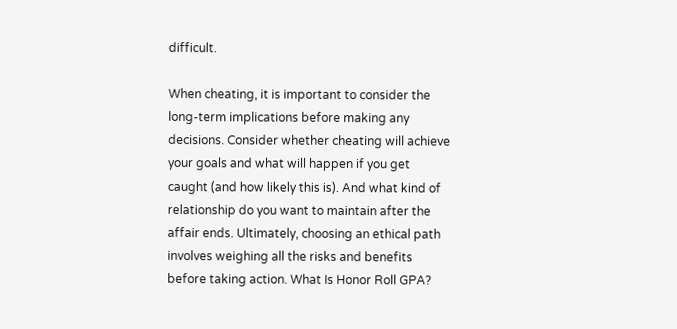difficult.

When cheating, it is important to consider the long-term implications before making any decisions. Consider whether cheating will achieve your goals and what will happen if you get caught (and how likely this is). And what kind of relationship do you want to maintain after the affair ends. Ultimately, choosing an ethical path involves weighing all the risks and benefits before taking action. What Is Honor Roll GPA?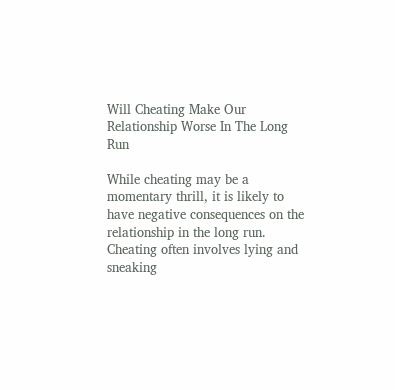Will Cheating Make Our Relationship Worse In The Long Run

While cheating may be a momentary thrill, it is likely to have negative consequences on the relationship in the long run. Cheating often involves lying and sneaking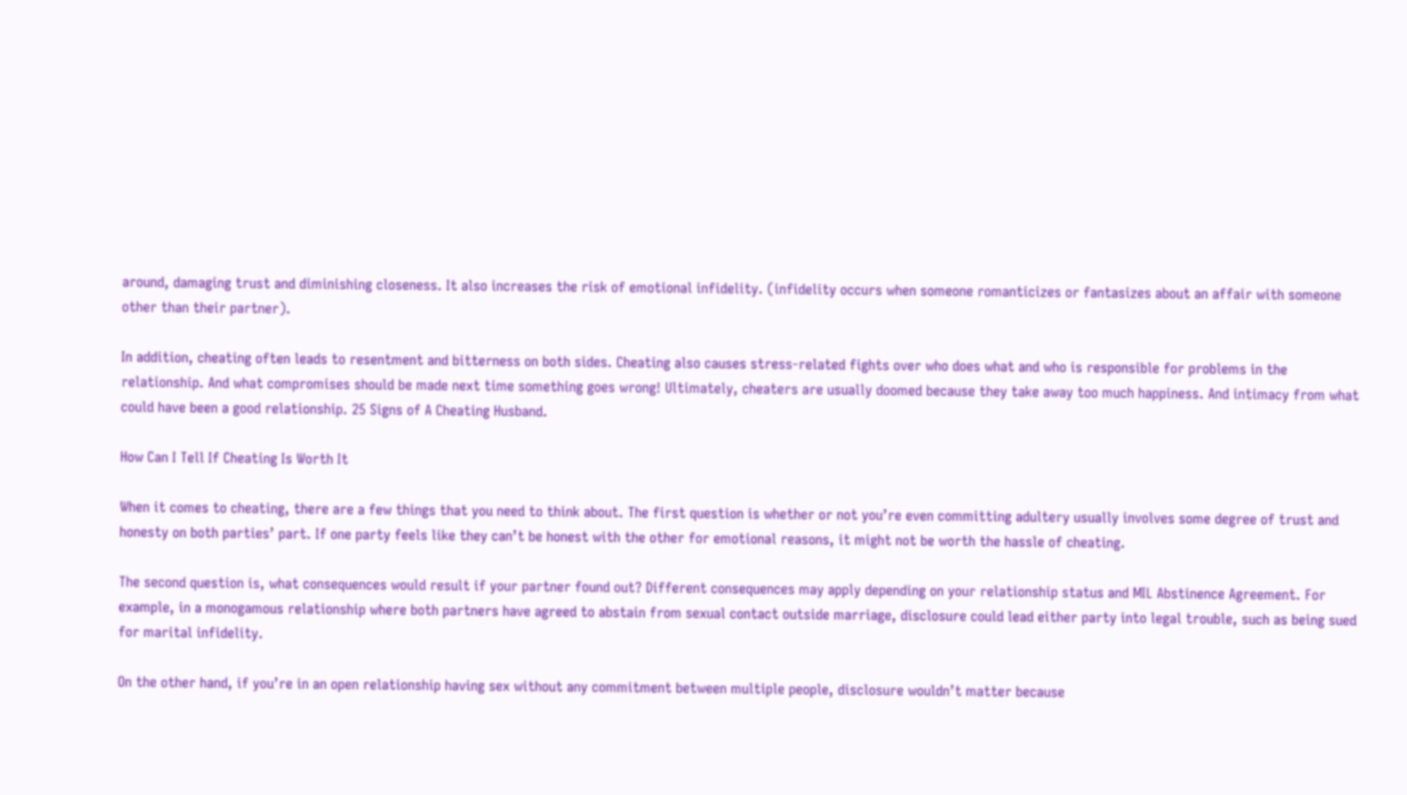around, damaging trust and diminishing closeness. It also increases the risk of emotional infidelity. (infidelity occurs when someone romanticizes or fantasizes about an affair with someone other than their partner).

In addition, cheating often leads to resentment and bitterness on both sides. Cheating also causes stress-related fights over who does what and who is responsible for problems in the relationship. And what compromises should be made next time something goes wrong! Ultimately, cheaters are usually doomed because they take away too much happiness. And intimacy from what could have been a good relationship. 25 Signs of A Cheating Husband.

How Can I Tell If Cheating Is Worth It

When it comes to cheating, there are a few things that you need to think about. The first question is whether or not you’re even committing adultery usually involves some degree of trust and honesty on both parties’ part. If one party feels like they can’t be honest with the other for emotional reasons, it might not be worth the hassle of cheating.

The second question is, what consequences would result if your partner found out? Different consequences may apply depending on your relationship status and MIL Abstinence Agreement. For example, in a monogamous relationship where both partners have agreed to abstain from sexual contact outside marriage, disclosure could lead either party into legal trouble, such as being sued for marital infidelity.

On the other hand, if you’re in an open relationship having sex without any commitment between multiple people, disclosure wouldn’t matter because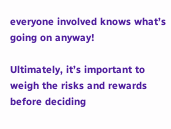everyone involved knows what’s going on anyway!

Ultimately, it’s important to weigh the risks and rewards before deciding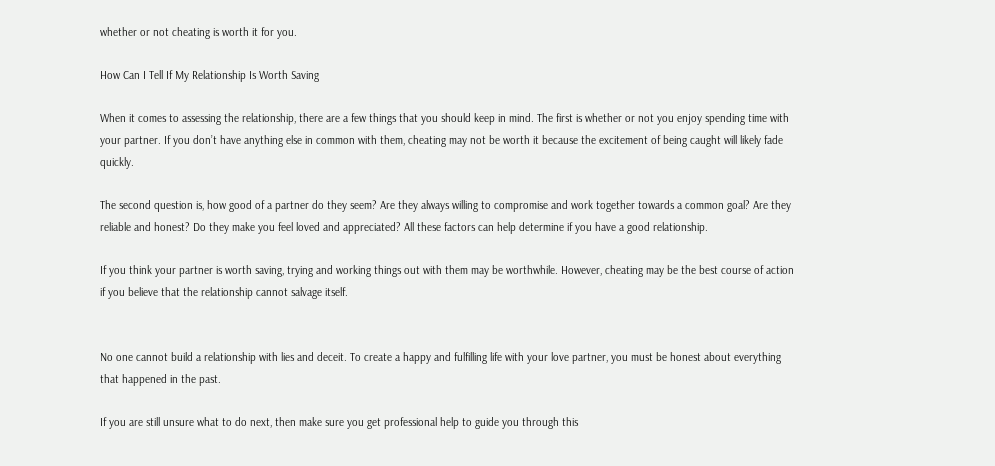whether or not cheating is worth it for you.

How Can I Tell If My Relationship Is Worth Saving

When it comes to assessing the relationship, there are a few things that you should keep in mind. The first is whether or not you enjoy spending time with your partner. If you don’t have anything else in common with them, cheating may not be worth it because the excitement of being caught will likely fade quickly.

The second question is, how good of a partner do they seem? Are they always willing to compromise and work together towards a common goal? Are they reliable and honest? Do they make you feel loved and appreciated? All these factors can help determine if you have a good relationship.

If you think your partner is worth saving, trying and working things out with them may be worthwhile. However, cheating may be the best course of action if you believe that the relationship cannot salvage itself.


No one cannot build a relationship with lies and deceit. To create a happy and fulfilling life with your love partner, you must be honest about everything that happened in the past.

If you are still unsure what to do next, then make sure you get professional help to guide you through this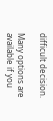difficult decision.

Many options are available if you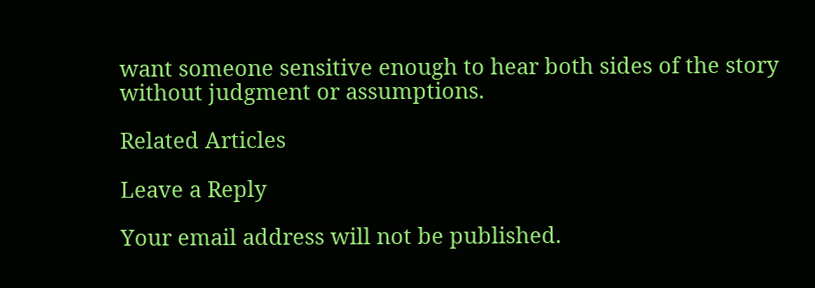want someone sensitive enough to hear both sides of the story without judgment or assumptions.

Related Articles

Leave a Reply

Your email address will not be published.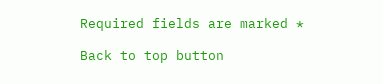Required fields are marked *

Back to top button